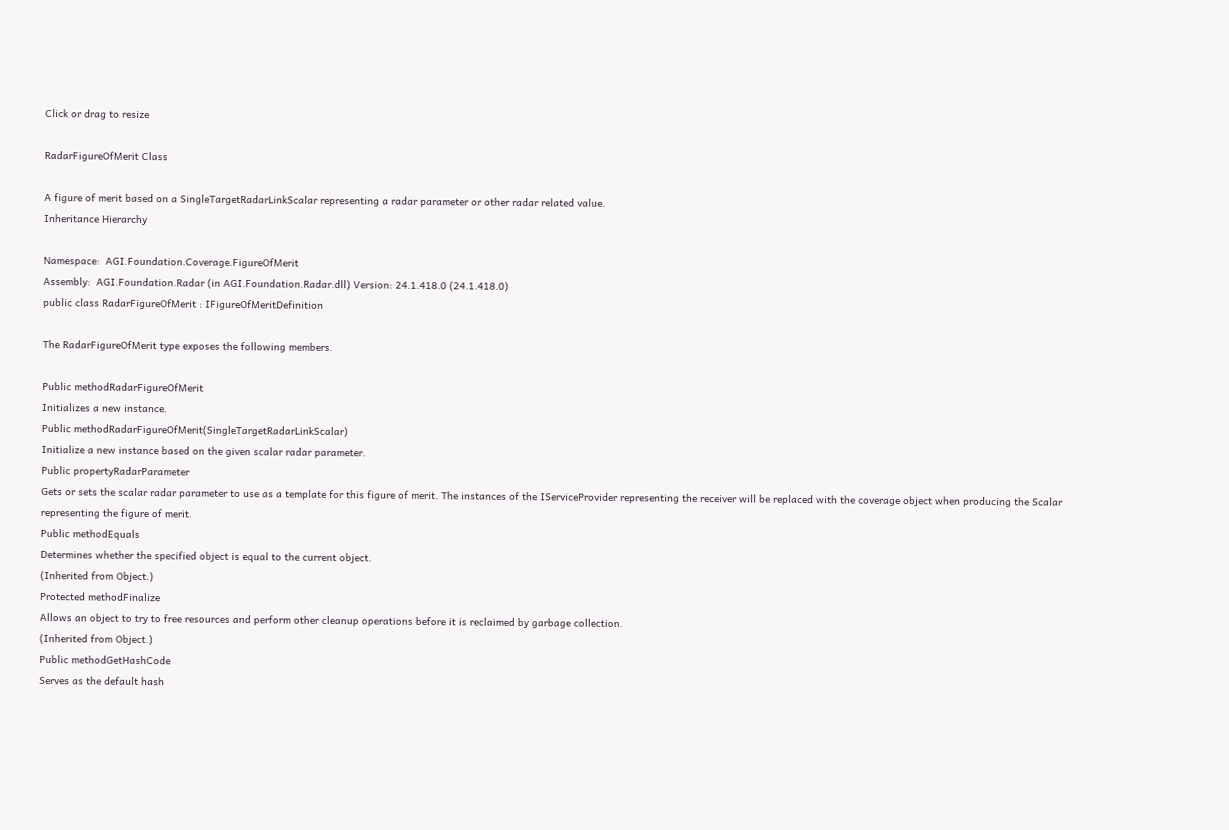Click or drag to resize

RadarFigureOfMerit Class

A figure of merit based on a SingleTargetRadarLinkScalar representing a radar parameter or other radar related value.
Inheritance Hierarchy

Namespace:  AGI.Foundation.Coverage.FigureOfMerit
Assembly:  AGI.Foundation.Radar (in AGI.Foundation.Radar.dll) Version: 24.1.418.0 (24.1.418.0)
public class RadarFigureOfMerit : IFigureOfMeritDefinition

The RadarFigureOfMerit type exposes the following members.

Public methodRadarFigureOfMerit
Initializes a new instance.
Public methodRadarFigureOfMerit(SingleTargetRadarLinkScalar)
Initialize a new instance based on the given scalar radar parameter.
Public propertyRadarParameter
Gets or sets the scalar radar parameter to use as a template for this figure of merit. The instances of the IServiceProvider representing the receiver will be replaced with the coverage object when producing the Scalar representing the figure of merit.
Public methodEquals
Determines whether the specified object is equal to the current object.
(Inherited from Object.)
Protected methodFinalize
Allows an object to try to free resources and perform other cleanup operations before it is reclaimed by garbage collection.
(Inherited from Object.)
Public methodGetHashCode
Serves as the default hash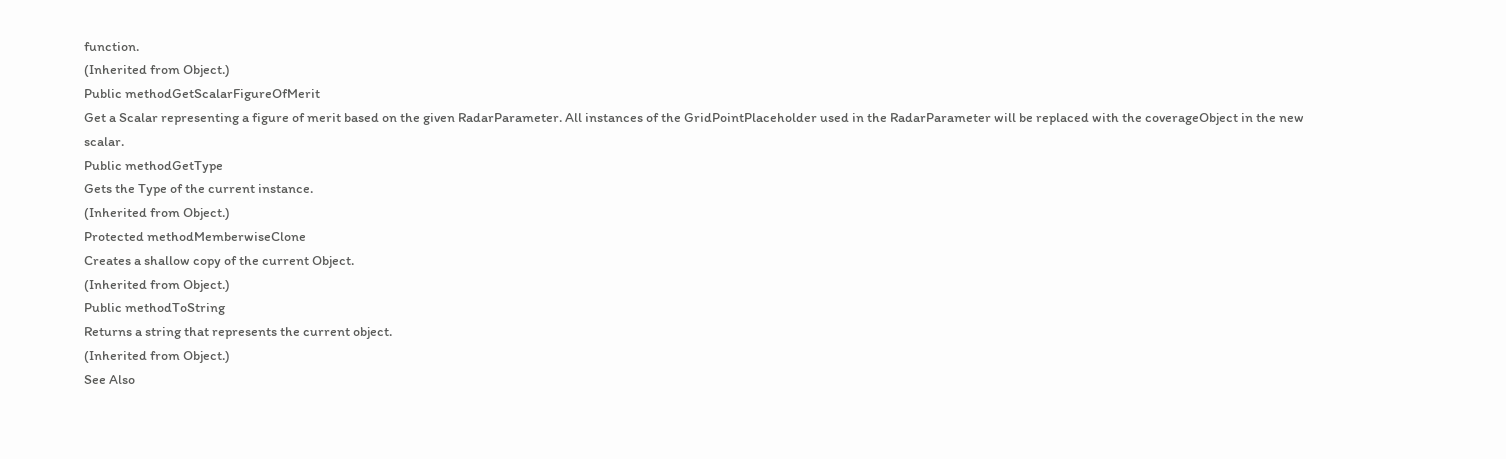function.
(Inherited from Object.)
Public methodGetScalarFigureOfMerit
Get a Scalar representing a figure of merit based on the given RadarParameter. All instances of the GridPointPlaceholder used in the RadarParameter will be replaced with the coverageObject in the new scalar.
Public methodGetType
Gets the Type of the current instance.
(Inherited from Object.)
Protected methodMemberwiseClone
Creates a shallow copy of the current Object.
(Inherited from Object.)
Public methodToString
Returns a string that represents the current object.
(Inherited from Object.)
See Also